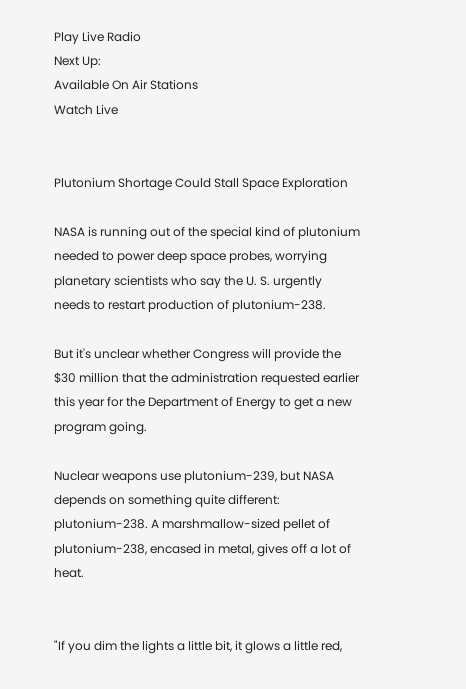Play Live Radio
Next Up:
Available On Air Stations
Watch Live


Plutonium Shortage Could Stall Space Exploration

NASA is running out of the special kind of plutonium needed to power deep space probes, worrying planetary scientists who say the U. S. urgently needs to restart production of plutonium-238.

But it's unclear whether Congress will provide the $30 million that the administration requested earlier this year for the Department of Energy to get a new program going.

Nuclear weapons use plutonium-239, but NASA depends on something quite different: plutonium-238. A marshmallow-sized pellet of plutonium-238, encased in metal, gives off a lot of heat.


"If you dim the lights a little bit, it glows a little red,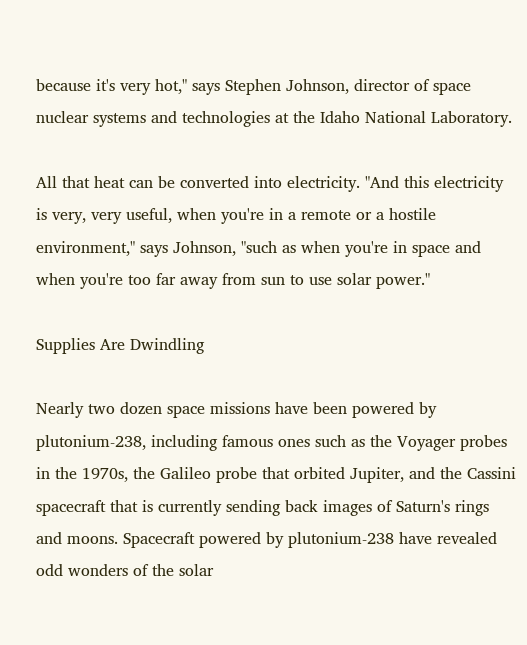because it's very hot," says Stephen Johnson, director of space nuclear systems and technologies at the Idaho National Laboratory.

All that heat can be converted into electricity. "And this electricity is very, very useful, when you're in a remote or a hostile environment," says Johnson, "such as when you're in space and when you're too far away from sun to use solar power."

Supplies Are Dwindling

Nearly two dozen space missions have been powered by plutonium-238, including famous ones such as the Voyager probes in the 1970s, the Galileo probe that orbited Jupiter, and the Cassini spacecraft that is currently sending back images of Saturn's rings and moons. Spacecraft powered by plutonium-238 have revealed odd wonders of the solar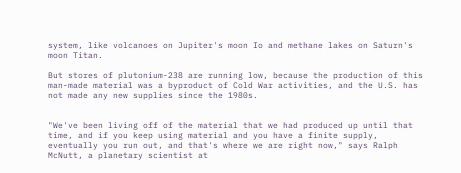system, like volcanoes on Jupiter's moon Io and methane lakes on Saturn's moon Titan.

But stores of plutonium-238 are running low, because the production of this man-made material was a byproduct of Cold War activities, and the U.S. has not made any new supplies since the 1980s.


"We've been living off of the material that we had produced up until that time, and if you keep using material and you have a finite supply, eventually you run out, and that's where we are right now," says Ralph McNutt, a planetary scientist at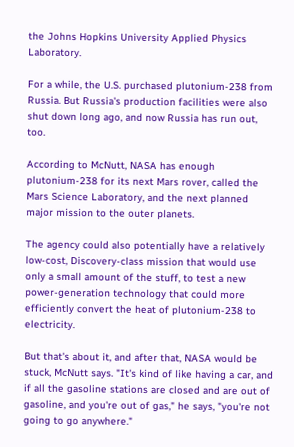the Johns Hopkins University Applied Physics Laboratory.

For a while, the U.S. purchased plutonium-238 from Russia. But Russia's production facilities were also shut down long ago, and now Russia has run out, too.

According to McNutt, NASA has enough plutonium-238 for its next Mars rover, called the Mars Science Laboratory, and the next planned major mission to the outer planets.

The agency could also potentially have a relatively low-cost, Discovery-class mission that would use only a small amount of the stuff, to test a new power-generation technology that could more efficiently convert the heat of plutonium-238 to electricity.

But that's about it, and after that, NASA would be stuck, McNutt says. "It's kind of like having a car, and if all the gasoline stations are closed and are out of gasoline, and you're out of gas," he says, "you're not going to go anywhere."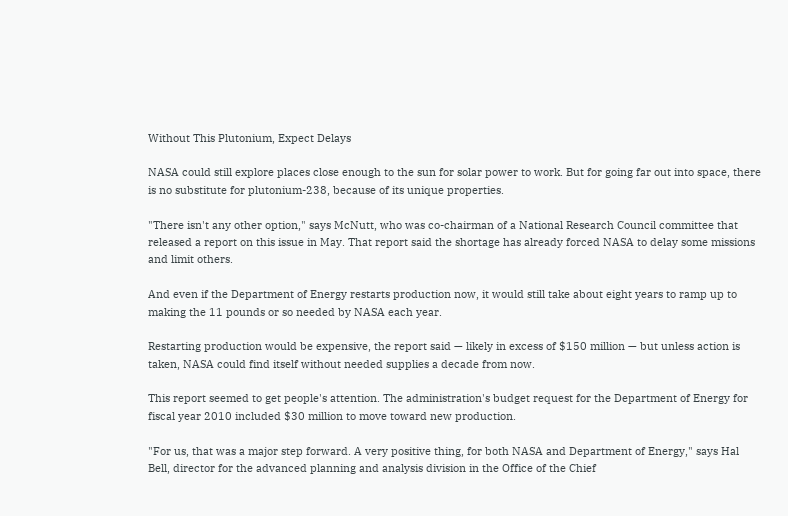Without This Plutonium, Expect Delays

NASA could still explore places close enough to the sun for solar power to work. But for going far out into space, there is no substitute for plutonium-238, because of its unique properties.

"There isn't any other option," says McNutt, who was co-chairman of a National Research Council committee that released a report on this issue in May. That report said the shortage has already forced NASA to delay some missions and limit others.

And even if the Department of Energy restarts production now, it would still take about eight years to ramp up to making the 11 pounds or so needed by NASA each year.

Restarting production would be expensive, the report said — likely in excess of $150 million — but unless action is taken, NASA could find itself without needed supplies a decade from now.

This report seemed to get people's attention. The administration's budget request for the Department of Energy for fiscal year 2010 included $30 million to move toward new production.

"For us, that was a major step forward. A very positive thing, for both NASA and Department of Energy," says Hal Bell, director for the advanced planning and analysis division in the Office of the Chief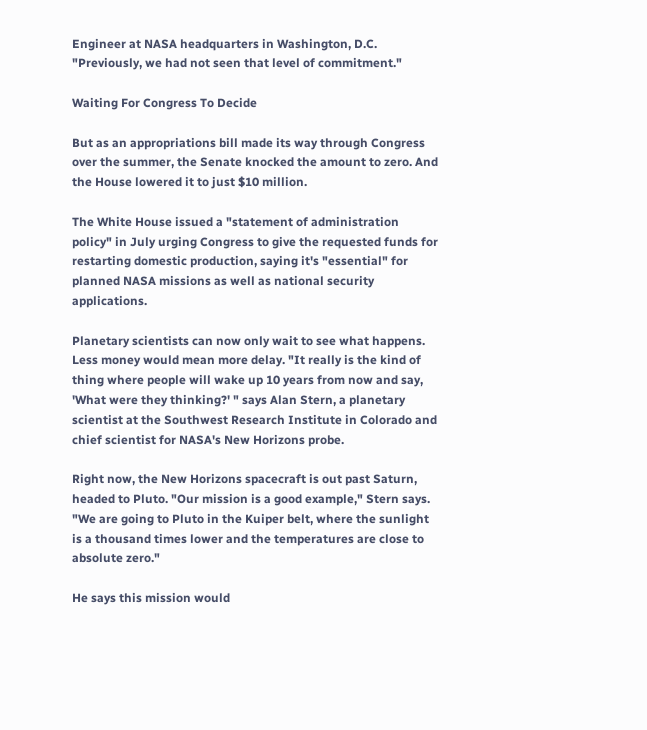Engineer at NASA headquarters in Washington, D.C. "Previously, we had not seen that level of commitment."

Waiting For Congress To Decide

But as an appropriations bill made its way through Congress over the summer, the Senate knocked the amount to zero. And the House lowered it to just $10 million.

The White House issued a "statement of administration policy" in July urging Congress to give the requested funds for restarting domestic production, saying it's "essential" for planned NASA missions as well as national security applications.

Planetary scientists can now only wait to see what happens. Less money would mean more delay. "It really is the kind of thing where people will wake up 10 years from now and say, 'What were they thinking?' " says Alan Stern, a planetary scientist at the Southwest Research Institute in Colorado and chief scientist for NASA's New Horizons probe.

Right now, the New Horizons spacecraft is out past Saturn, headed to Pluto. "Our mission is a good example," Stern says. "We are going to Pluto in the Kuiper belt, where the sunlight is a thousand times lower and the temperatures are close to absolute zero."

He says this mission would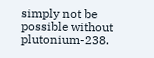simply not be possible without plutonium-238.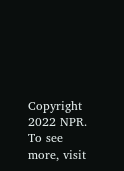Copyright 2022 NPR. To see more, visit